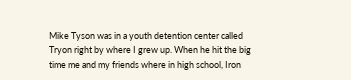Mike Tyson was in a youth detention center called Tryon right by where I grew up. When he hit the big time me and my friends where in high school, Iron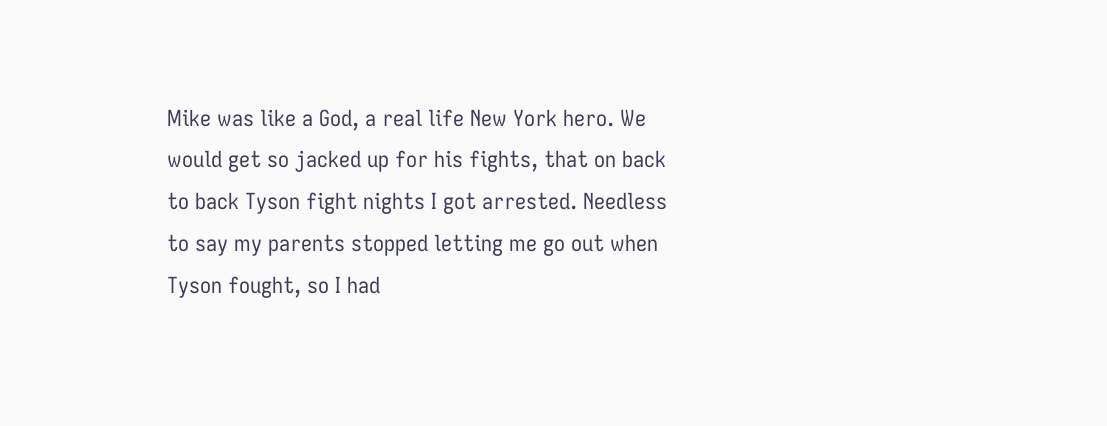Mike was like a God, a real life New York hero. We would get so jacked up for his fights, that on back to back Tyson fight nights I got arrested. Needless to say my parents stopped letting me go out when Tyson fought, so I had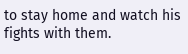to stay home and watch his fights with them.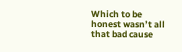Which to be honest wasn’t all that bad cause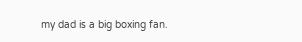my dad is a big boxing fan.